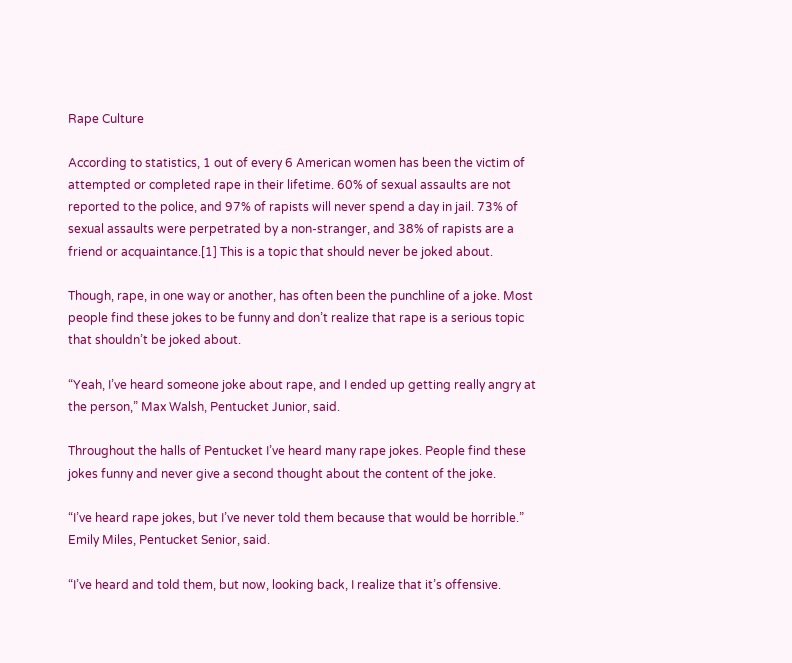Rape Culture

According to statistics, 1 out of every 6 American women has been the victim of attempted or completed rape in their lifetime. 60% of sexual assaults are not reported to the police, and 97% of rapists will never spend a day in jail. 73% of sexual assaults were perpetrated by a non-stranger, and 38% of rapists are a friend or acquaintance.[1] This is a topic that should never be joked about.

Though, rape, in one way or another, has often been the punchline of a joke. Most people find these jokes to be funny and don’t realize that rape is a serious topic that shouldn’t be joked about.

“Yeah, I’ve heard someone joke about rape, and I ended up getting really angry at the person,” Max Walsh, Pentucket Junior, said.

Throughout the halls of Pentucket I’ve heard many rape jokes. People find these jokes funny and never give a second thought about the content of the joke.

“I’ve heard rape jokes, but I’ve never told them because that would be horrible.” Emily Miles, Pentucket Senior, said.

“I’ve heard and told them, but now, looking back, I realize that it’s offensive.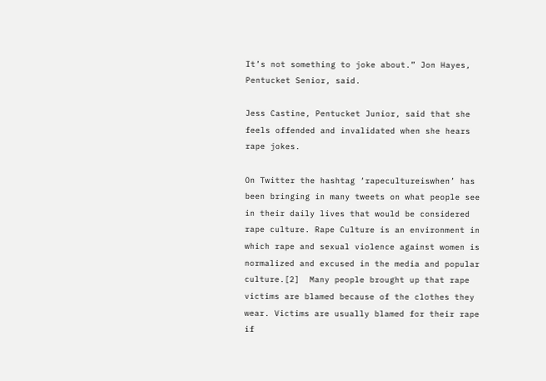It’s not something to joke about.” Jon Hayes, Pentucket Senior, said.

Jess Castine, Pentucket Junior, said that she feels offended and invalidated when she hears rape jokes.

On Twitter the hashtag ‘rapecultureiswhen’ has been bringing in many tweets on what people see in their daily lives that would be considered rape culture. Rape Culture is an environment in which rape and sexual violence against women is normalized and excused in the media and popular culture.[2]  Many people brought up that rape victims are blamed because of the clothes they wear. Victims are usually blamed for their rape if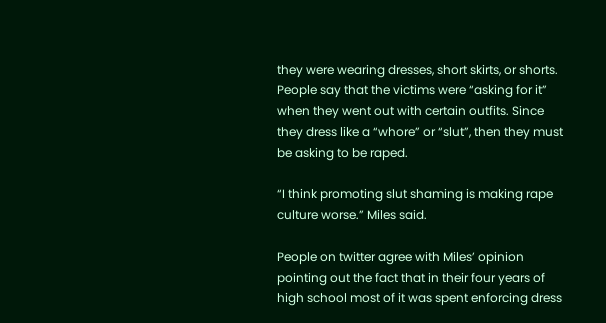they were wearing dresses, short skirts, or shorts. People say that the victims were “asking for it” when they went out with certain outfits. Since they dress like a “whore” or “slut”, then they must be asking to be raped.

“I think promoting slut shaming is making rape culture worse.” Miles said.

People on twitter agree with Miles’ opinion pointing out the fact that in their four years of high school most of it was spent enforcing dress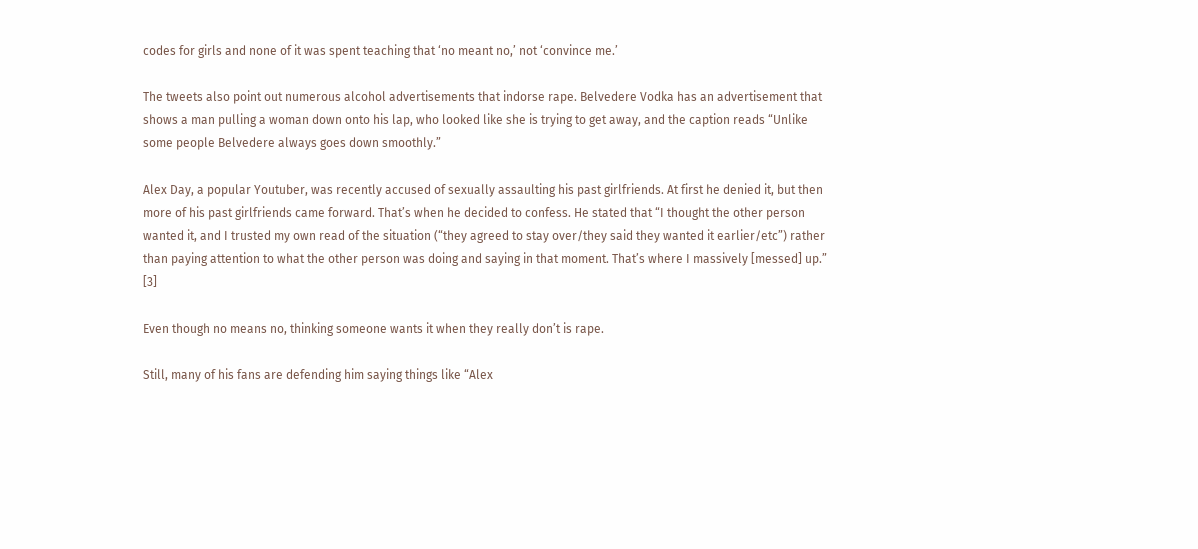codes for girls and none of it was spent teaching that ‘no meant no,’ not ‘convince me.’

The tweets also point out numerous alcohol advertisements that indorse rape. Belvedere Vodka has an advertisement that shows a man pulling a woman down onto his lap, who looked like she is trying to get away, and the caption reads “Unlike some people Belvedere always goes down smoothly.”

Alex Day, a popular Youtuber, was recently accused of sexually assaulting his past girlfriends. At first he denied it, but then more of his past girlfriends came forward. That’s when he decided to confess. He stated that “I thought the other person wanted it, and I trusted my own read of the situation (“they agreed to stay over/they said they wanted it earlier/etc”) rather than paying attention to what the other person was doing and saying in that moment. That’s where I massively [messed] up.” [3]

Even though no means no, thinking someone wants it when they really don’t is rape.

Still, many of his fans are defending him saying things like “Alex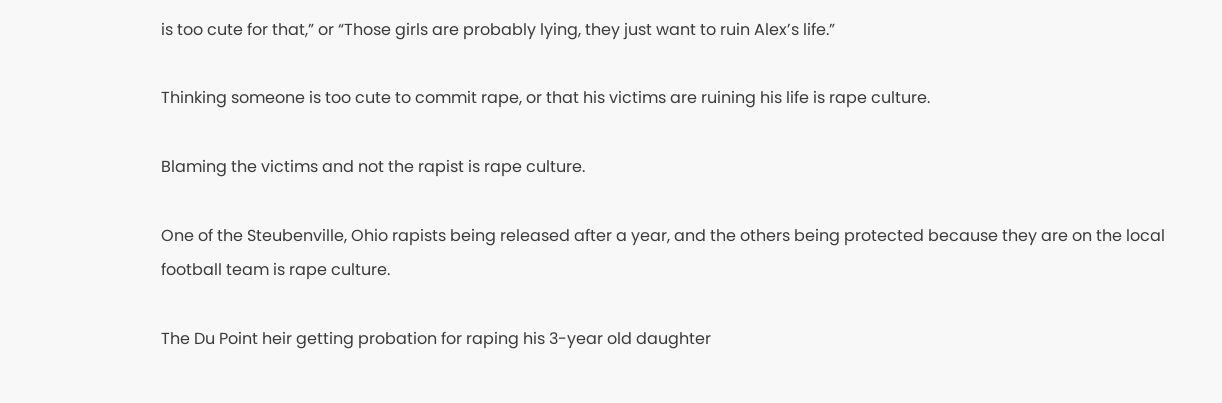is too cute for that,” or “Those girls are probably lying, they just want to ruin Alex’s life.”

Thinking someone is too cute to commit rape, or that his victims are ruining his life is rape culture.

Blaming the victims and not the rapist is rape culture.

One of the Steubenville, Ohio rapists being released after a year, and the others being protected because they are on the local football team is rape culture.

The Du Point heir getting probation for raping his 3-year old daughter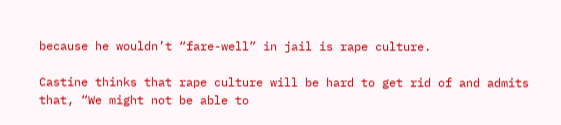because he wouldn’t “fare-well” in jail is rape culture.

Castine thinks that rape culture will be hard to get rid of and admits that, “We might not be able to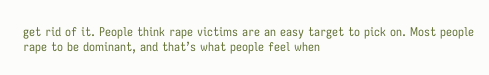get rid of it. People think rape victims are an easy target to pick on. Most people rape to be dominant, and that’s what people feel when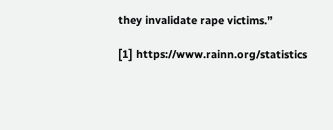they invalidate rape victims.”

[1] https://www.rainn.org/statistics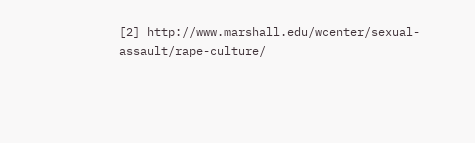[2] http://www.marshall.edu/wcenter/sexual-assault/rape-culture/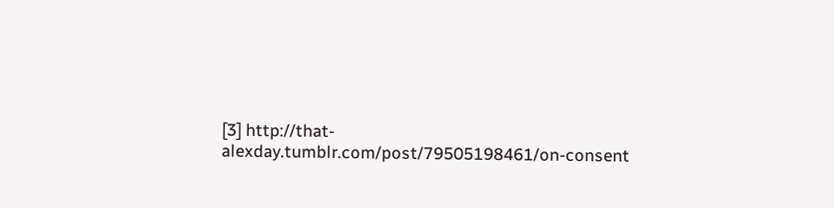[3] http://that-alexday.tumblr.com/post/79505198461/on-consent